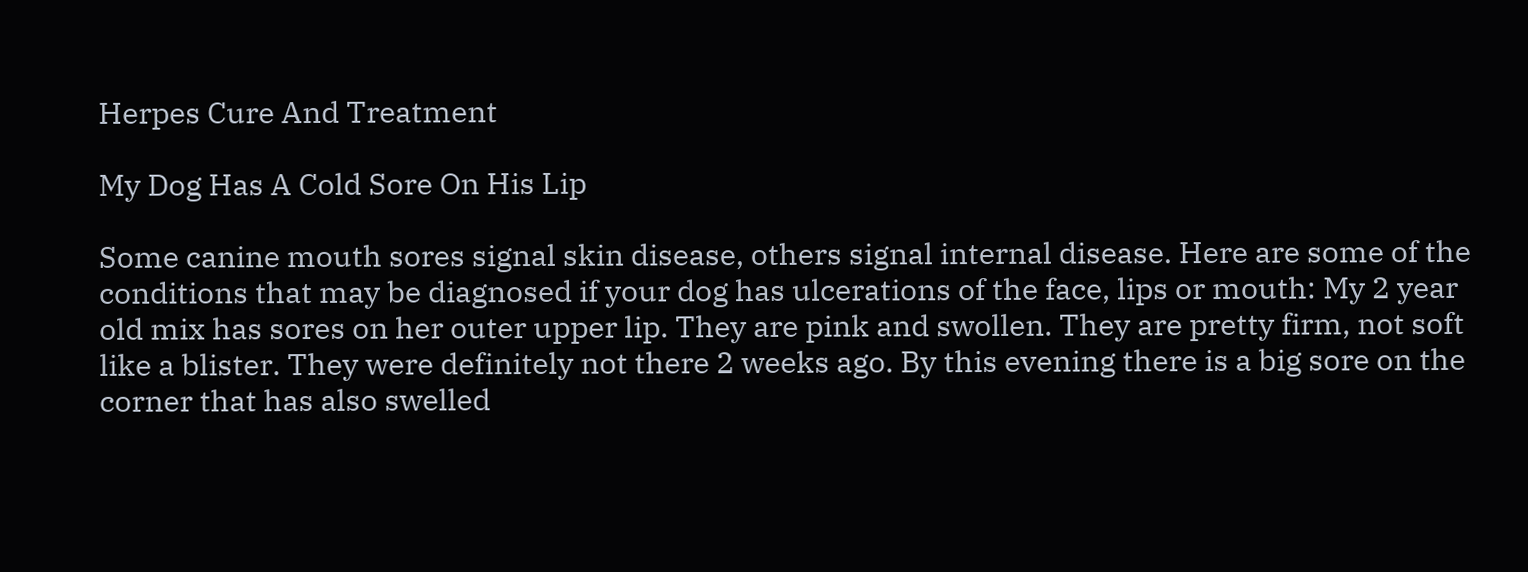Herpes Cure And Treatment

My Dog Has A Cold Sore On His Lip

Some canine mouth sores signal skin disease, others signal internal disease. Here are some of the conditions that may be diagnosed if your dog has ulcerations of the face, lips or mouth: My 2 year old mix has sores on her outer upper lip. They are pink and swollen. They are pretty firm, not soft like a blister. They were definitely not there 2 weeks ago. By this evening there is a big sore on the corner that has also swelled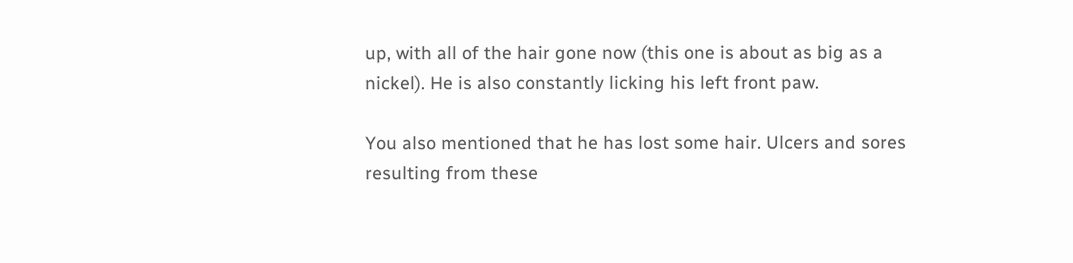up, with all of the hair gone now (this one is about as big as a nickel). He is also constantly licking his left front paw.

You also mentioned that he has lost some hair. Ulcers and sores resulting from these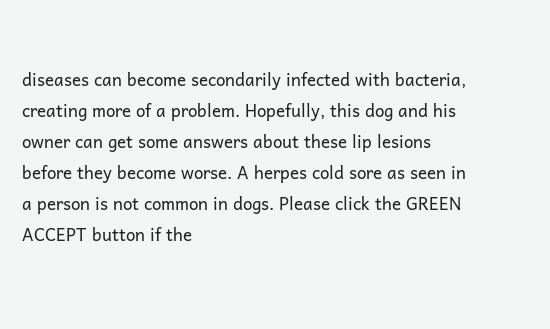diseases can become secondarily infected with bacteria, creating more of a problem. Hopefully, this dog and his owner can get some answers about these lip lesions before they become worse. A herpes cold sore as seen in a person is not common in dogs. Please click the GREEN ACCEPT button if the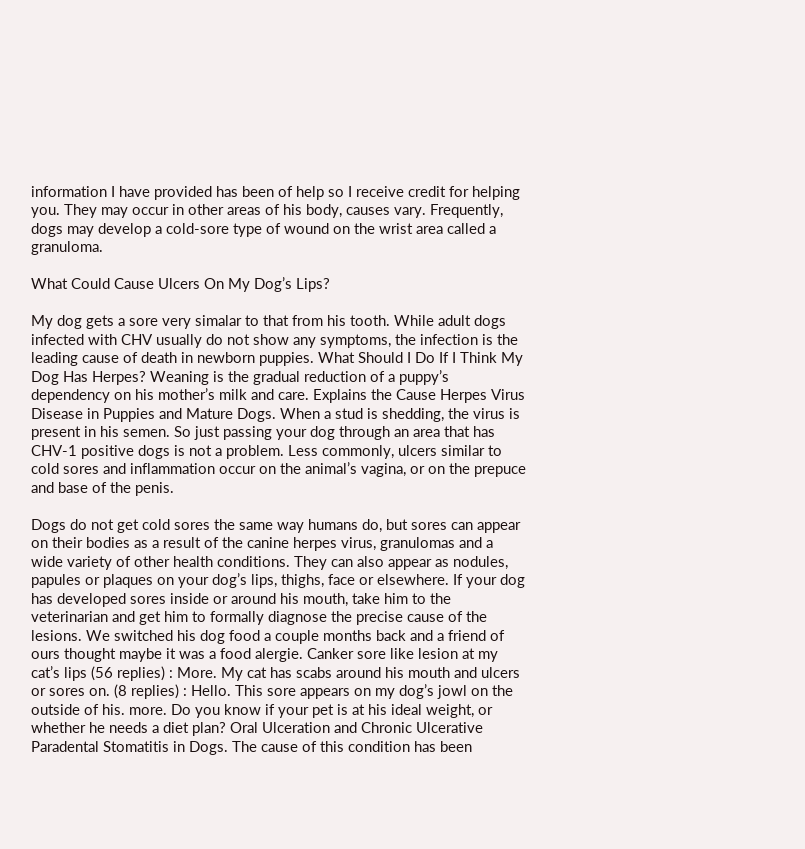information I have provided has been of help so I receive credit for helping you. They may occur in other areas of his body, causes vary. Frequently, dogs may develop a cold-sore type of wound on the wrist area called a granuloma.

What Could Cause Ulcers On My Dog’s Lips?

My dog gets a sore very simalar to that from his tooth. While adult dogs infected with CHV usually do not show any symptoms, the infection is the leading cause of death in newborn puppies. What Should I Do If I Think My Dog Has Herpes? Weaning is the gradual reduction of a puppy’s dependency on his mother’s milk and care. Explains the Cause Herpes Virus Disease in Puppies and Mature Dogs. When a stud is shedding, the virus is present in his semen. So just passing your dog through an area that has CHV-1 positive dogs is not a problem. Less commonly, ulcers similar to cold sores and inflammation occur on the animal’s vagina, or on the prepuce and base of the penis.

Dogs do not get cold sores the same way humans do, but sores can appear on their bodies as a result of the canine herpes virus, granulomas and a wide variety of other health conditions. They can also appear as nodules, papules or plaques on your dog’s lips, thighs, face or elsewhere. If your dog has developed sores inside or around his mouth, take him to the veterinarian and get him to formally diagnose the precise cause of the lesions. We switched his dog food a couple months back and a friend of ours thought maybe it was a food alergie. Canker sore like lesion at my cat’s lips (56 replies) : More. My cat has scabs around his mouth and ulcers or sores on. (8 replies) : Hello. This sore appears on my dog’s jowl on the outside of his. more. Do you know if your pet is at his ideal weight, or whether he needs a diet plan? Oral Ulceration and Chronic Ulcerative Paradental Stomatitis in Dogs. The cause of this condition has been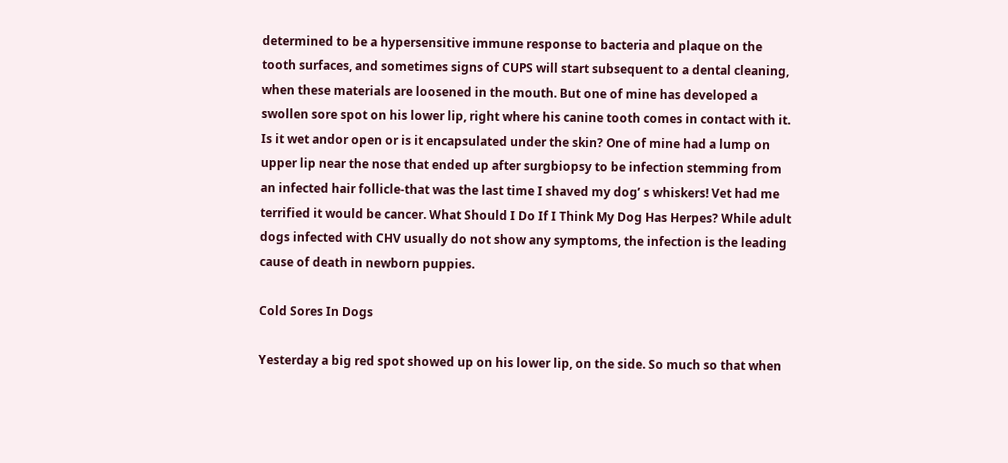determined to be a hypersensitive immune response to bacteria and plaque on the tooth surfaces, and sometimes signs of CUPS will start subsequent to a dental cleaning, when these materials are loosened in the mouth. But one of mine has developed a swollen sore spot on his lower lip, right where his canine tooth comes in contact with it. Is it wet andor open or is it encapsulated under the skin? One of mine had a lump on upper lip near the nose that ended up after surgbiopsy to be infection stemming from an infected hair follicle-that was the last time I shaved my dog’ s whiskers! Vet had me terrified it would be cancer. What Should I Do If I Think My Dog Has Herpes? While adult dogs infected with CHV usually do not show any symptoms, the infection is the leading cause of death in newborn puppies.

Cold Sores In Dogs

Yesterday a big red spot showed up on his lower lip, on the side. So much so that when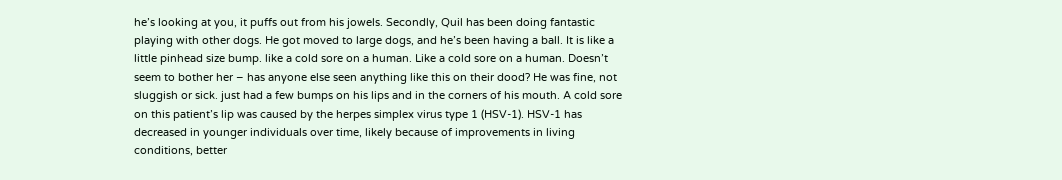he’s looking at you, it puffs out from his jowels. Secondly, Quil has been doing fantastic playing with other dogs. He got moved to large dogs, and he’s been having a ball. It is like a little pinhead size bump. like a cold sore on a human. Like a cold sore on a human. Doesn’t seem to bother her – has anyone else seen anything like this on their dood? He was fine, not sluggish or sick. just had a few bumps on his lips and in the corners of his mouth. A cold sore on this patient’s lip was caused by the herpes simplex virus type 1 (HSV-1). HSV-1 has decreased in younger individuals over time, likely because of improvements in living conditions, better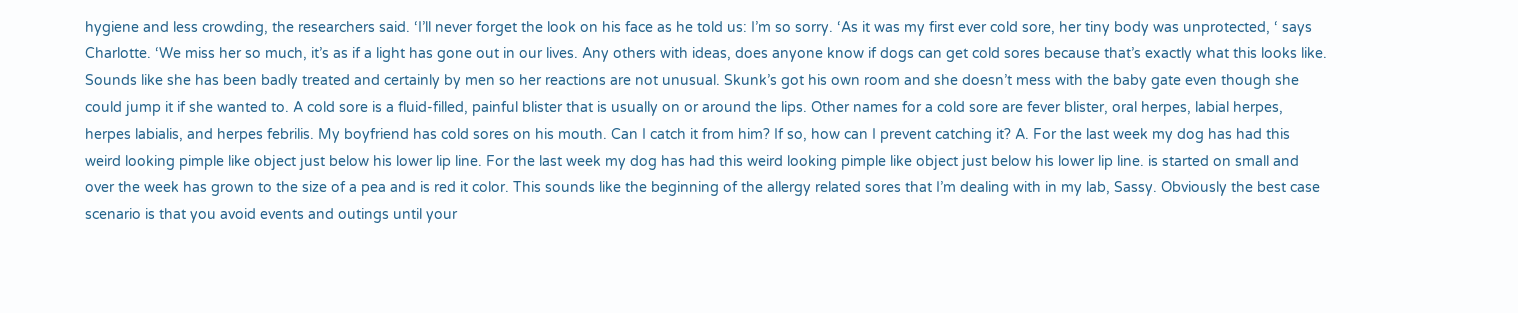hygiene and less crowding, the researchers said. ‘I’ll never forget the look on his face as he told us: I’m so sorry. ‘As it was my first ever cold sore, her tiny body was unprotected, ‘ says Charlotte. ‘We miss her so much, it’s as if a light has gone out in our lives. Any others with ideas, does anyone know if dogs can get cold sores because that’s exactly what this looks like. Sounds like she has been badly treated and certainly by men so her reactions are not unusual. Skunk’s got his own room and she doesn’t mess with the baby gate even though she could jump it if she wanted to. A cold sore is a fluid-filled, painful blister that is usually on or around the lips. Other names for a cold sore are fever blister, oral herpes, labial herpes, herpes labialis, and herpes febrilis. My boyfriend has cold sores on his mouth. Can I catch it from him? If so, how can I prevent catching it? A. For the last week my dog has had this weird looking pimple like object just below his lower lip line. For the last week my dog has had this weird looking pimple like object just below his lower lip line. is started on small and over the week has grown to the size of a pea and is red it color. This sounds like the beginning of the allergy related sores that I’m dealing with in my lab, Sassy. Obviously the best case scenario is that you avoid events and outings until your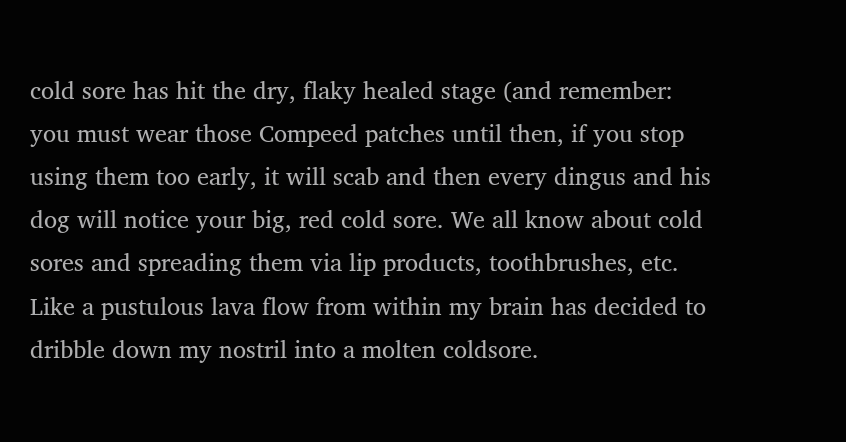cold sore has hit the dry, flaky healed stage (and remember: you must wear those Compeed patches until then, if you stop using them too early, it will scab and then every dingus and his dog will notice your big, red cold sore. We all know about cold sores and spreading them via lip products, toothbrushes, etc. Like a pustulous lava flow from within my brain has decided to dribble down my nostril into a molten coldsore.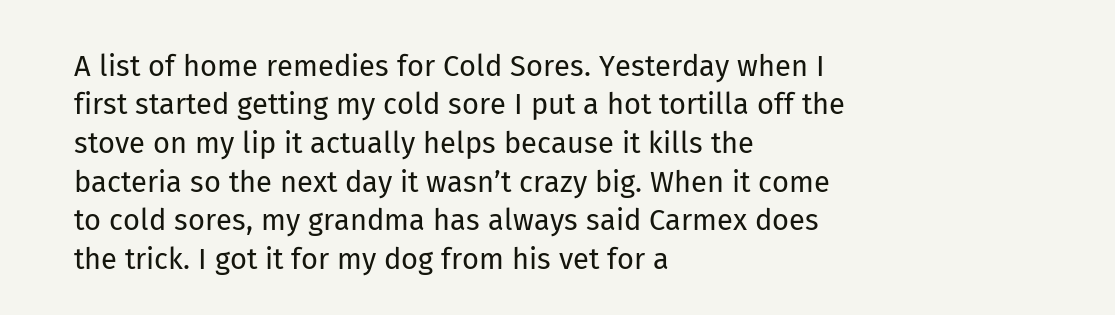A list of home remedies for Cold Sores. Yesterday when I first started getting my cold sore I put a hot tortilla off the stove on my lip it actually helps because it kills the bacteria so the next day it wasn’t crazy big. When it come to cold sores, my grandma has always said Carmex does the trick. I got it for my dog from his vet for a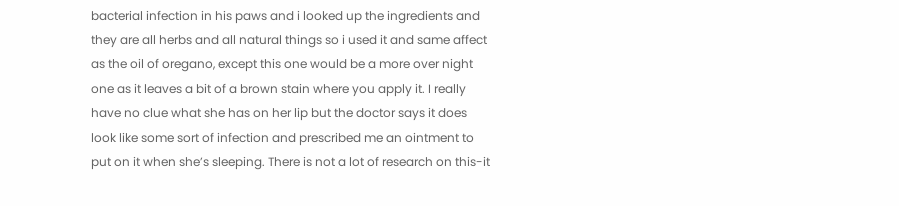bacterial infection in his paws and i looked up the ingredients and they are all herbs and all natural things so i used it and same affect as the oil of oregano, except this one would be a more over night one as it leaves a bit of a brown stain where you apply it. I really have no clue what she has on her lip but the doctor says it does look like some sort of infection and prescribed me an ointment to put on it when she’s sleeping. There is not a lot of research on this-it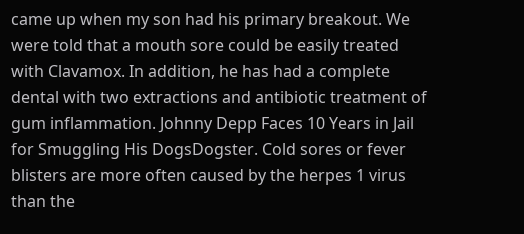came up when my son had his primary breakout. We were told that a mouth sore could be easily treated with Clavamox. In addition, he has had a complete dental with two extractions and antibiotic treatment of gum inflammation. Johnny Depp Faces 10 Years in Jail for Smuggling His DogsDogster. Cold sores or fever blisters are more often caused by the herpes 1 virus than the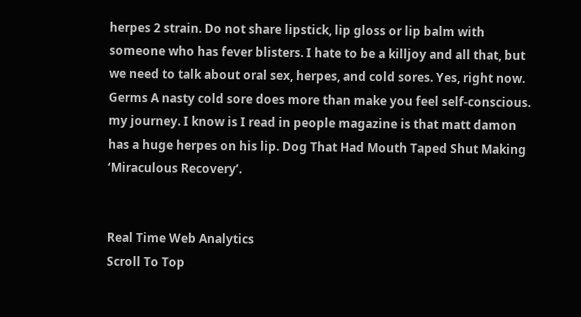herpes 2 strain. Do not share lipstick, lip gloss or lip balm with someone who has fever blisters. I hate to be a killjoy and all that, but we need to talk about oral sex, herpes, and cold sores. Yes, right now. Germs A nasty cold sore does more than make you feel self-conscious. my journey. I know is I read in people magazine is that matt damon has a huge herpes on his lip. Dog That Had Mouth Taped Shut Making ‘Miraculous Recovery’.


Real Time Web Analytics
Scroll To Top